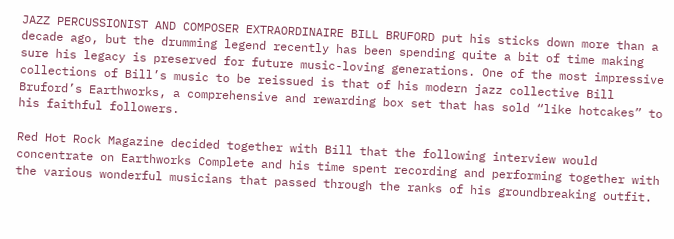JAZZ PERCUSSIONIST AND COMPOSER EXTRAORDINAIRE BILL BRUFORD put his sticks down more than a decade ago, but the drumming legend recently has been spending quite a bit of time making sure his legacy is preserved for future music-loving generations. One of the most impressive collections of Bill’s music to be reissued is that of his modern jazz collective Bill Bruford’s Earthworks, a comprehensive and rewarding box set that has sold “like hotcakes” to his faithful followers.

Red Hot Rock Magazine decided together with Bill that the following interview would concentrate on Earthworks Complete and his time spent recording and performing together with the various wonderful musicians that passed through the ranks of his groundbreaking outfit.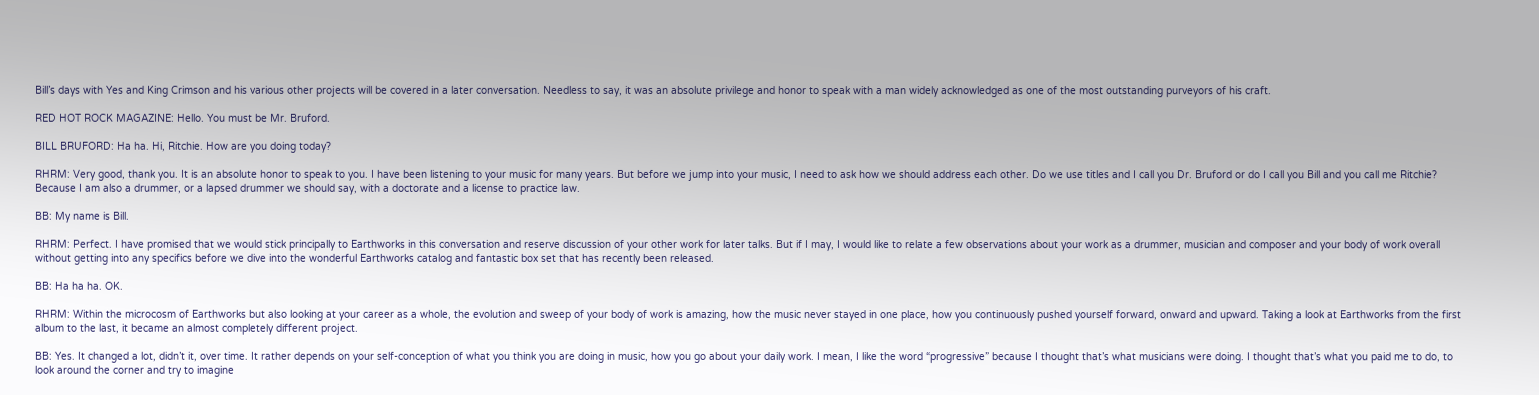Bill’s days with Yes and King Crimson and his various other projects will be covered in a later conversation. Needless to say, it was an absolute privilege and honor to speak with a man widely acknowledged as one of the most outstanding purveyors of his craft.

RED HOT ROCK MAGAZINE: Hello. You must be Mr. Bruford.

BILL BRUFORD: Ha ha. Hi, Ritchie. How are you doing today?

RHRM: Very good, thank you. It is an absolute honor to speak to you. I have been listening to your music for many years. But before we jump into your music, I need to ask how we should address each other. Do we use titles and I call you Dr. Bruford or do I call you Bill and you call me Ritchie? Because I am also a drummer, or a lapsed drummer we should say, with a doctorate and a license to practice law.

BB: My name is Bill.

RHRM: Perfect. I have promised that we would stick principally to Earthworks in this conversation and reserve discussion of your other work for later talks. But if I may, I would like to relate a few observations about your work as a drummer, musician and composer and your body of work overall without getting into any specifics before we dive into the wonderful Earthworks catalog and fantastic box set that has recently been released.

BB: Ha ha ha. OK.

RHRM: Within the microcosm of Earthworks but also looking at your career as a whole, the evolution and sweep of your body of work is amazing, how the music never stayed in one place, how you continuously pushed yourself forward, onward and upward. Taking a look at Earthworks from the first album to the last, it became an almost completely different project.

BB: Yes. It changed a lot, didn’t it, over time. It rather depends on your self-conception of what you think you are doing in music, how you go about your daily work. I mean, I like the word “progressive” because I thought that’s what musicians were doing. I thought that’s what you paid me to do, to look around the corner and try to imagine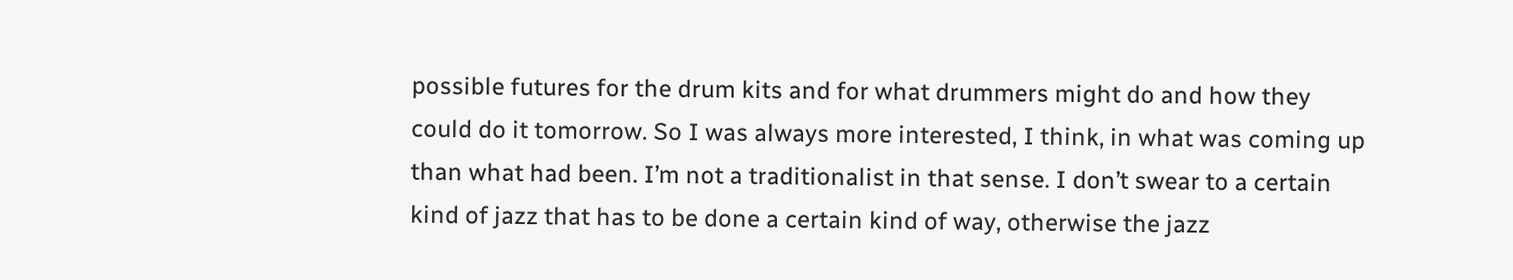possible futures for the drum kits and for what drummers might do and how they could do it tomorrow. So I was always more interested, I think, in what was coming up than what had been. I’m not a traditionalist in that sense. I don’t swear to a certain kind of jazz that has to be done a certain kind of way, otherwise the jazz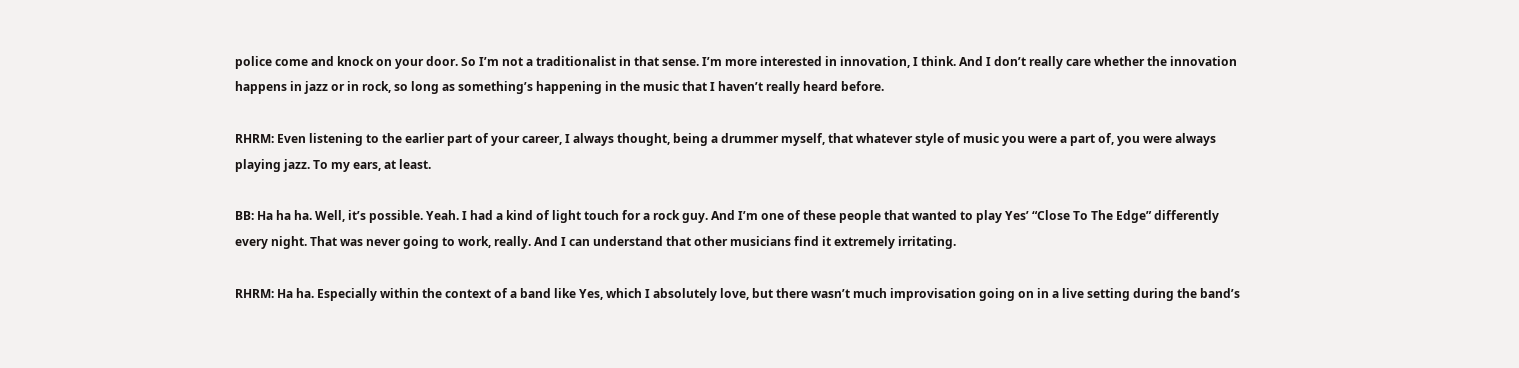police come and knock on your door. So I’m not a traditionalist in that sense. I’m more interested in innovation, I think. And I don’t really care whether the innovation happens in jazz or in rock, so long as something’s happening in the music that I haven’t really heard before.

RHRM: Even listening to the earlier part of your career, I always thought, being a drummer myself, that whatever style of music you were a part of, you were always playing jazz. To my ears, at least.

BB: Ha ha ha. Well, it’s possible. Yeah. I had a kind of light touch for a rock guy. And I’m one of these people that wanted to play Yes’ “Close To The Edge” differently every night. That was never going to work, really. And I can understand that other musicians find it extremely irritating.

RHRM: Ha ha. Especially within the context of a band like Yes, which I absolutely love, but there wasn’t much improvisation going on in a live setting during the band’s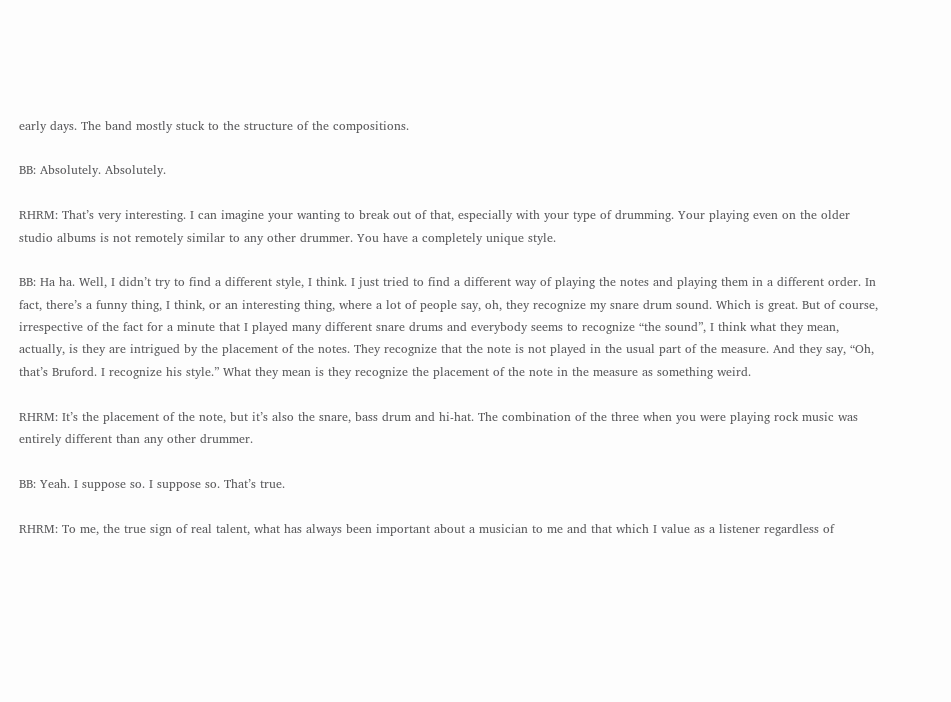early days. The band mostly stuck to the structure of the compositions.

BB: Absolutely. Absolutely.

RHRM: That’s very interesting. I can imagine your wanting to break out of that, especially with your type of drumming. Your playing even on the older studio albums is not remotely similar to any other drummer. You have a completely unique style.

BB: Ha ha. Well, I didn’t try to find a different style, I think. I just tried to find a different way of playing the notes and playing them in a different order. In fact, there’s a funny thing, I think, or an interesting thing, where a lot of people say, oh, they recognize my snare drum sound. Which is great. But of course, irrespective of the fact for a minute that I played many different snare drums and everybody seems to recognize “the sound”, I think what they mean, actually, is they are intrigued by the placement of the notes. They recognize that the note is not played in the usual part of the measure. And they say, “Oh, that’s Bruford. I recognize his style.” What they mean is they recognize the placement of the note in the measure as something weird.

RHRM: It’s the placement of the note, but it’s also the snare, bass drum and hi-hat. The combination of the three when you were playing rock music was entirely different than any other drummer.

BB: Yeah. I suppose so. I suppose so. That’s true.

RHRM: To me, the true sign of real talent, what has always been important about a musician to me and that which I value as a listener regardless of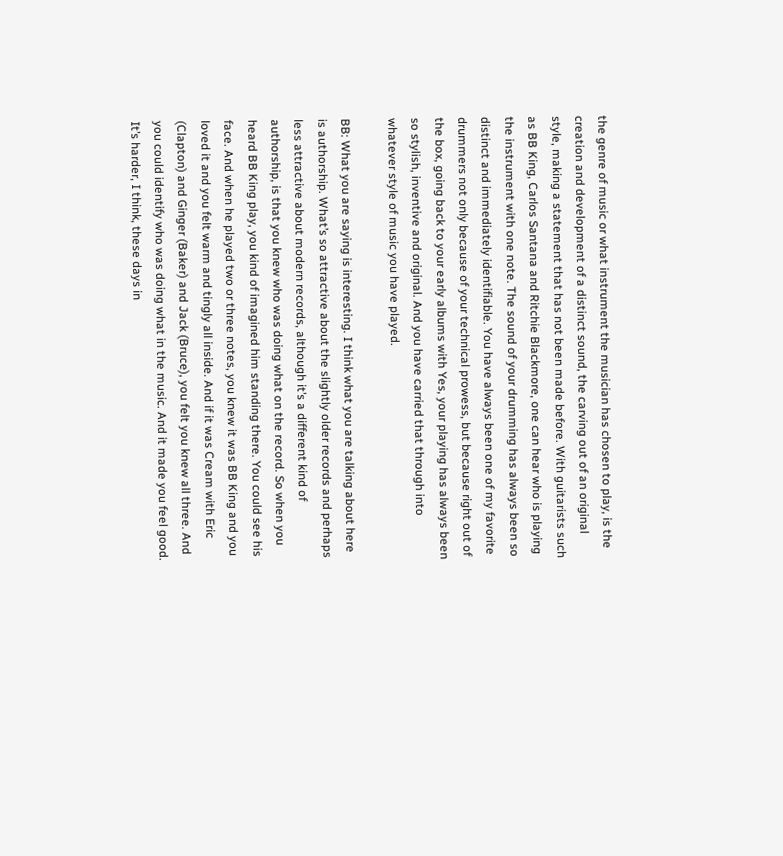the genre of music or what instrument the musician has chosen to play, is the creation and development of a distinct sound, the carving out of an original style, making a statement that has not been made before. With guitarists such as BB King, Carlos Santana and Ritchie Blackmore, one can hear who is playing the instrument with one note. The sound of your drumming has always been so distinct and immediately identifiable. You have always been one of my favorite drummers not only because of your technical prowess, but because right out of the box, going back to your early albums with Yes, your playing has always been so stylish, inventive and original. And you have carried that through into whatever style of music you have played.

BB: What you are saying is interesting. I think what you are talking about here is authorship. What’s so attractive about the slightly older records and perhaps less attractive about modern records, although it’s a different kind of authorship, is that you knew who was doing what on the record. So when you heard BB King play, you kind of imagined him standing there. You could see his face. And when he played two or three notes, you knew it was BB King and you loved it and you felt warm and tingly all inside. And if it was Cream with Eric (Clapton) and Ginger (Baker) and Jack (Bruce), you felt you knew all three. And you could identify who was doing what in the music. And it made you feel good. It’s harder, I think, these days in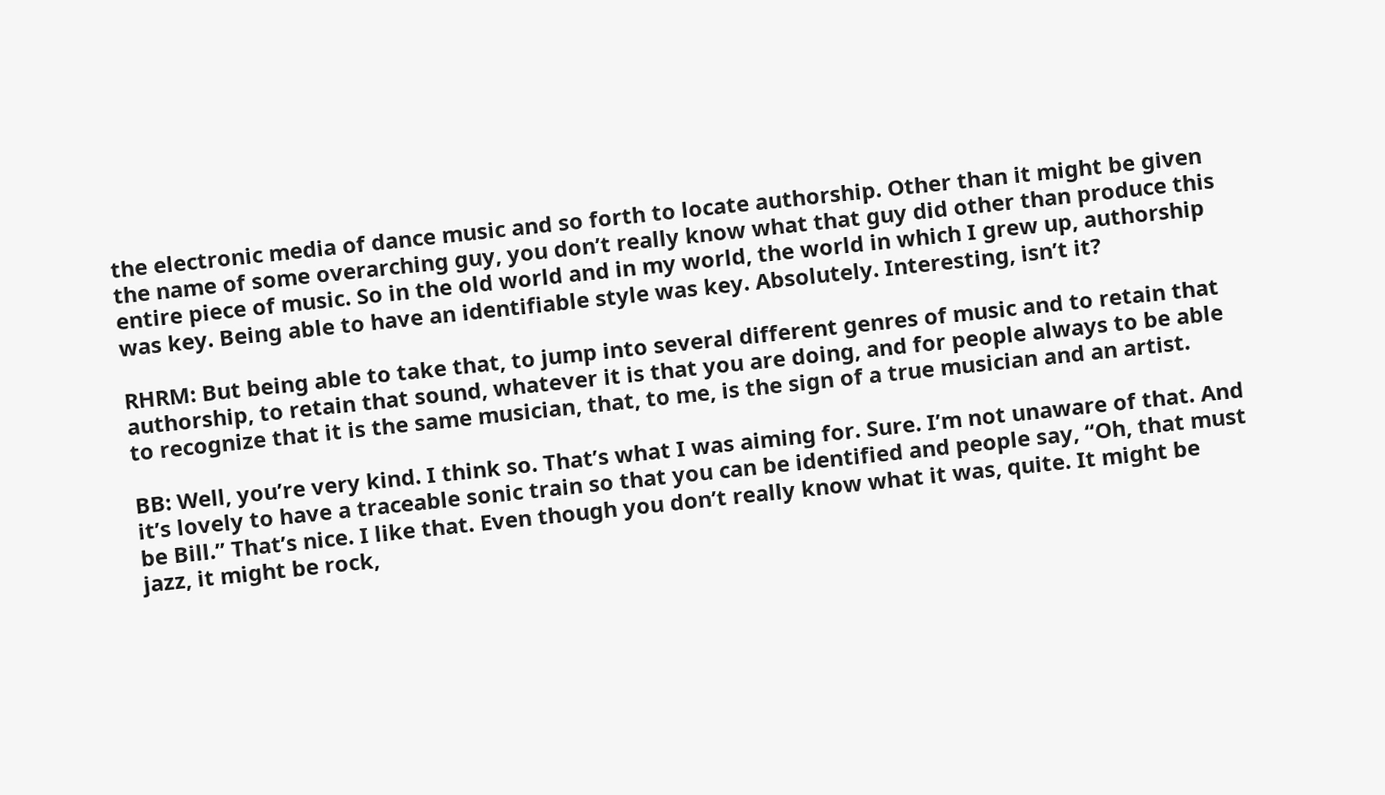the electronic media of dance music and so forth to locate authorship. Other than it might be given the name of some overarching guy, you don’t really know what that guy did other than produce this entire piece of music. So in the old world and in my world, the world in which I grew up, authorship was key. Being able to have an identifiable style was key. Absolutely. Interesting, isn’t it?

RHRM: But being able to take that, to jump into several different genres of music and to retain that authorship, to retain that sound, whatever it is that you are doing, and for people always to be able to recognize that it is the same musician, that, to me, is the sign of a true musician and an artist.

BB: Well, you’re very kind. I think so. That’s what I was aiming for. Sure. I’m not unaware of that. And it’s lovely to have a traceable sonic train so that you can be identified and people say, “Oh, that must be Bill.” That’s nice. I like that. Even though you don’t really know what it was, quite. It might be jazz, it might be rock,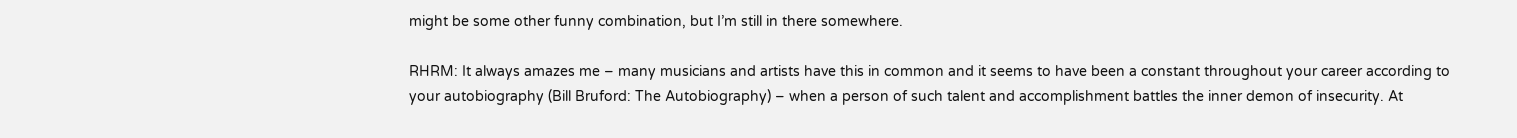might be some other funny combination, but I’m still in there somewhere.

RHRM: It always amazes me – many musicians and artists have this in common and it seems to have been a constant throughout your career according to your autobiography (Bill Bruford: The Autobiography) – when a person of such talent and accomplishment battles the inner demon of insecurity. At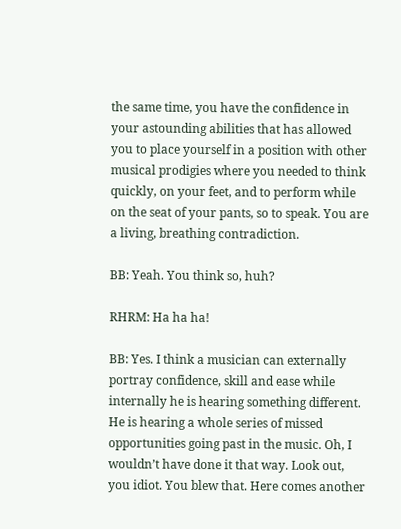the same time, you have the confidence in your astounding abilities that has allowed you to place yourself in a position with other musical prodigies where you needed to think quickly, on your feet, and to perform while on the seat of your pants, so to speak. You are a living, breathing contradiction.

BB: Yeah. You think so, huh?

RHRM: Ha ha ha!

BB: Yes. I think a musician can externally portray confidence, skill and ease while internally he is hearing something different. He is hearing a whole series of missed opportunities going past in the music. Oh, I wouldn’t have done it that way. Look out, you idiot. You blew that. Here comes another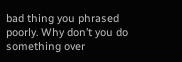bad thing you phrased poorly. Why don’t you do something over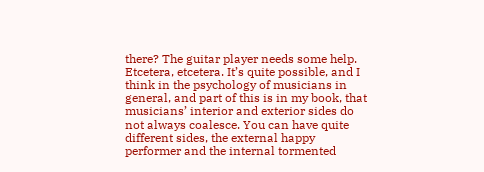there? The guitar player needs some help. Etcetera, etcetera. It’s quite possible, and I think in the psychology of musicians in general, and part of this is in my book, that musicians’ interior and exterior sides do not always coalesce. You can have quite different sides, the external happy performer and the internal tormented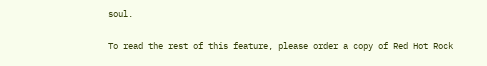soul.

To read the rest of this feature, please order a copy of Red Hot Rock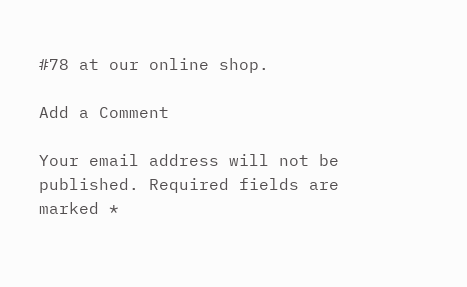#78 at our online shop.

Add a Comment

Your email address will not be published. Required fields are marked *